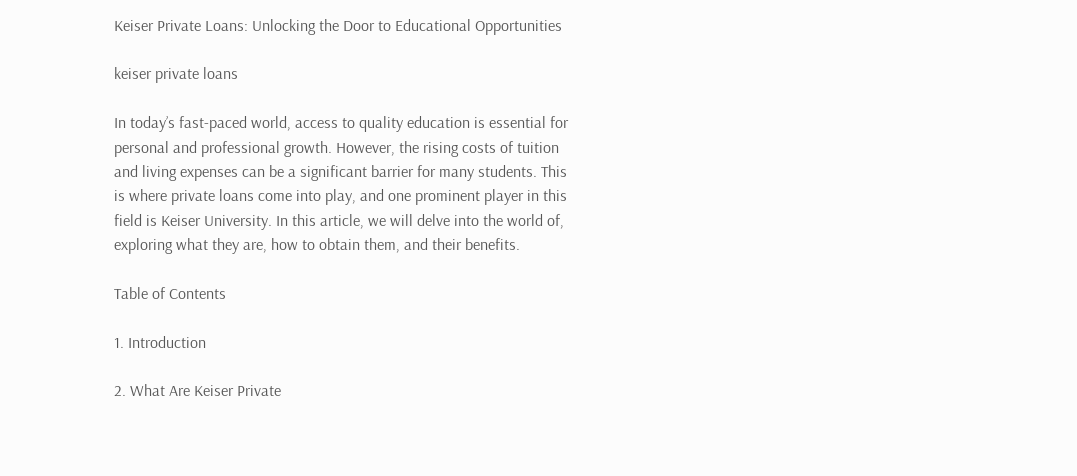Keiser Private Loans: Unlocking the Door to Educational Opportunities

keiser private loans

In today’s fast-paced world, access to quality education is essential for personal and professional growth. However, the rising costs of tuition and living expenses can be a significant barrier for many students. This is where private loans come into play, and one prominent player in this field is Keiser University. In this article, we will delve into the world of, exploring what they are, how to obtain them, and their benefits.

Table of Contents

1. Introduction

2. What Are Keiser Private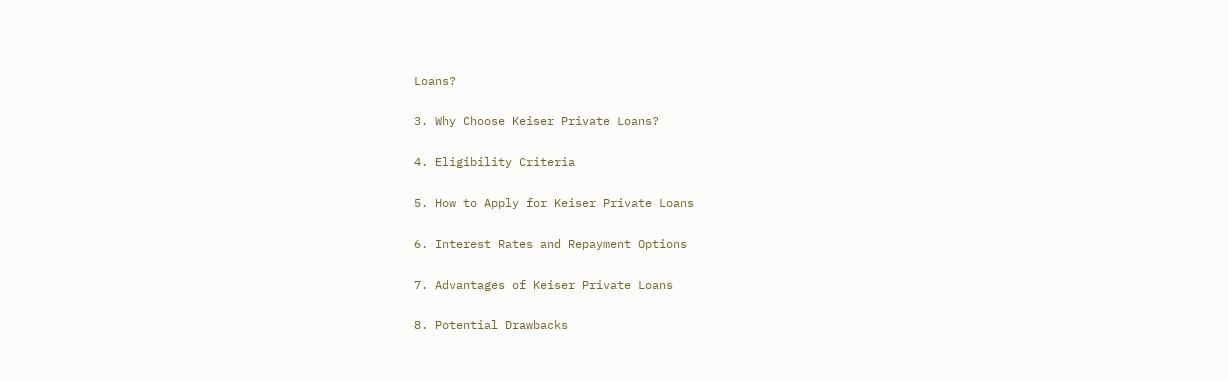Loans?

3. Why Choose Keiser Private Loans?

4. Eligibility Criteria

5. How to Apply for Keiser Private Loans

6. Interest Rates and Repayment Options

7. Advantages of Keiser Private Loans

8. Potential Drawbacks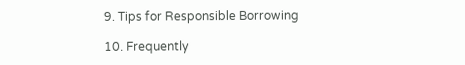9. Tips for Responsible Borrowing

10. Frequently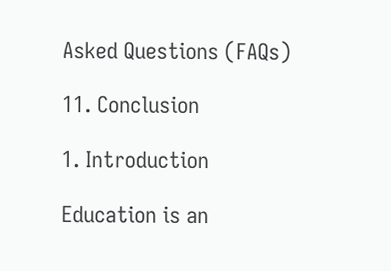Asked Questions (FAQs)

11. Conclusion

1. Introduction

Education is an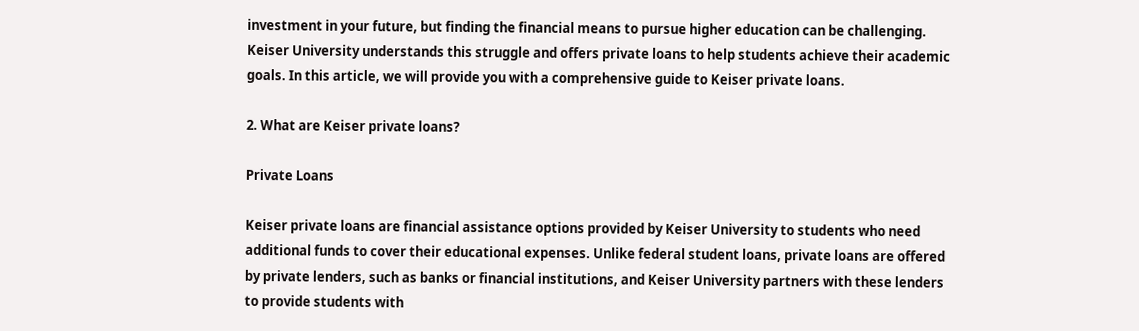investment in your future, but finding the financial means to pursue higher education can be challenging. Keiser University understands this struggle and offers private loans to help students achieve their academic goals. In this article, we will provide you with a comprehensive guide to Keiser private loans.

2. What are Keiser private loans?

Private Loans

Keiser private loans are financial assistance options provided by Keiser University to students who need additional funds to cover their educational expenses. Unlike federal student loans, private loans are offered by private lenders, such as banks or financial institutions, and Keiser University partners with these lenders to provide students with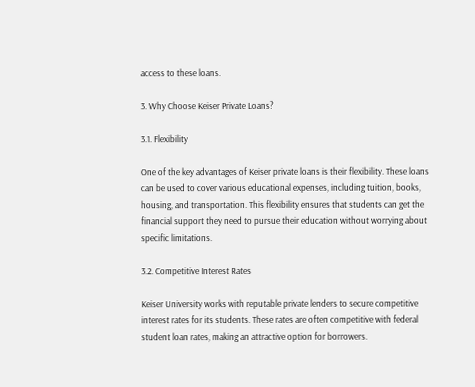access to these loans.

3. Why Choose Keiser Private Loans?

3.1. Flexibility

One of the key advantages of Keiser private loans is their flexibility. These loans can be used to cover various educational expenses, including tuition, books, housing, and transportation. This flexibility ensures that students can get the financial support they need to pursue their education without worrying about specific limitations.

3.2. Competitive Interest Rates

Keiser University works with reputable private lenders to secure competitive interest rates for its students. These rates are often competitive with federal student loan rates, making an attractive option for borrowers.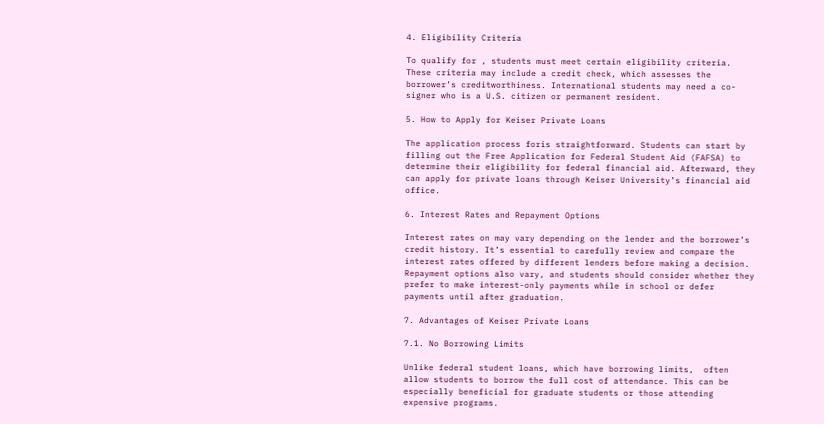4. Eligibility Criteria

To qualify for , students must meet certain eligibility criteria. These criteria may include a credit check, which assesses the borrower’s creditworthiness. International students may need a co-signer who is a U.S. citizen or permanent resident.

5. How to Apply for Keiser Private Loans

The application process foris straightforward. Students can start by filling out the Free Application for Federal Student Aid (FAFSA) to determine their eligibility for federal financial aid. Afterward, they can apply for private loans through Keiser University’s financial aid office.

6. Interest Rates and Repayment Options

Interest rates on may vary depending on the lender and the borrower’s credit history. It’s essential to carefully review and compare the interest rates offered by different lenders before making a decision. Repayment options also vary, and students should consider whether they prefer to make interest-only payments while in school or defer payments until after graduation.

7. Advantages of Keiser Private Loans

7.1. No Borrowing Limits

Unlike federal student loans, which have borrowing limits,  often allow students to borrow the full cost of attendance. This can be especially beneficial for graduate students or those attending expensive programs.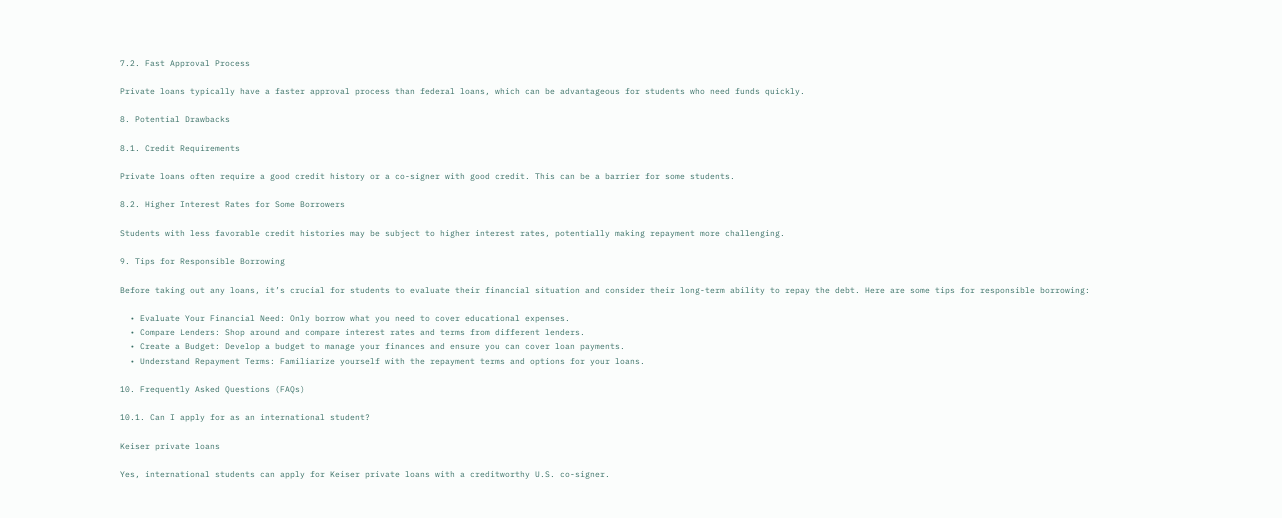7.2. Fast Approval Process

Private loans typically have a faster approval process than federal loans, which can be advantageous for students who need funds quickly.

8. Potential Drawbacks

8.1. Credit Requirements

Private loans often require a good credit history or a co-signer with good credit. This can be a barrier for some students.

8.2. Higher Interest Rates for Some Borrowers

Students with less favorable credit histories may be subject to higher interest rates, potentially making repayment more challenging.

9. Tips for Responsible Borrowing

Before taking out any loans, it’s crucial for students to evaluate their financial situation and consider their long-term ability to repay the debt. Here are some tips for responsible borrowing:

  • Evaluate Your Financial Need: Only borrow what you need to cover educational expenses.
  • Compare Lenders: Shop around and compare interest rates and terms from different lenders.
  • Create a Budget: Develop a budget to manage your finances and ensure you can cover loan payments.
  • Understand Repayment Terms: Familiarize yourself with the repayment terms and options for your loans.

10. Frequently Asked Questions (FAQs)

10.1. Can I apply for as an international student?

Keiser private loans

Yes, international students can apply for Keiser private loans with a creditworthy U.S. co-signer.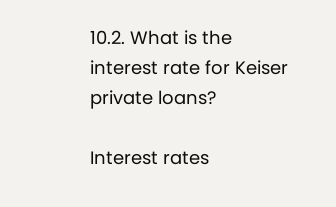10.2. What is the interest rate for Keiser private loans?

Interest rates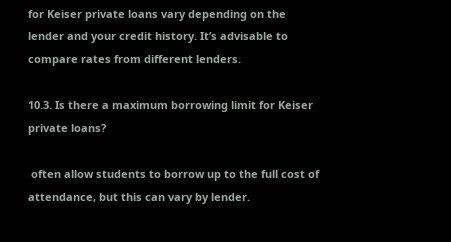for Keiser private loans vary depending on the lender and your credit history. It’s advisable to compare rates from different lenders.

10.3. Is there a maximum borrowing limit for Keiser private loans?

 often allow students to borrow up to the full cost of attendance, but this can vary by lender.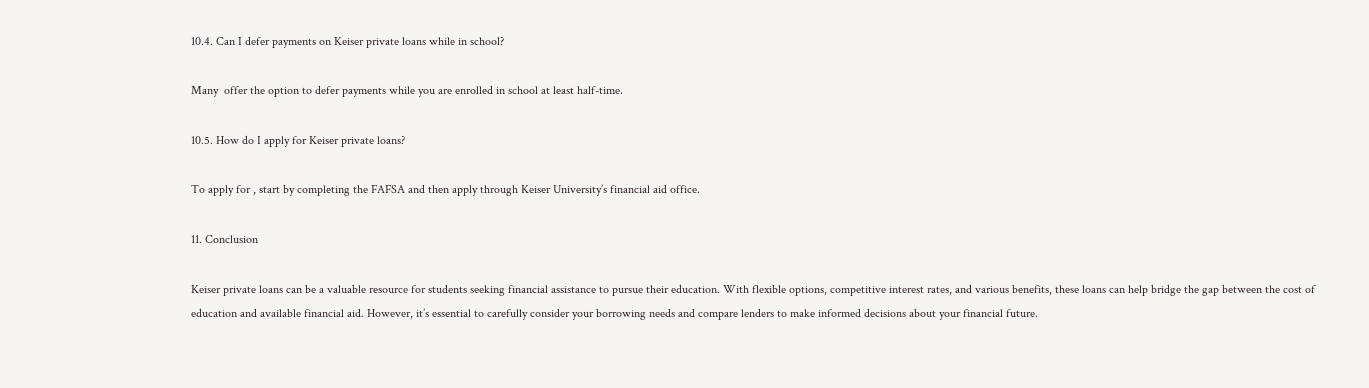10.4. Can I defer payments on Keiser private loans while in school?

Many  offer the option to defer payments while you are enrolled in school at least half-time.

10.5. How do I apply for Keiser private loans?

To apply for , start by completing the FAFSA and then apply through Keiser University’s financial aid office.

11. Conclusion

Keiser private loans can be a valuable resource for students seeking financial assistance to pursue their education. With flexible options, competitive interest rates, and various benefits, these loans can help bridge the gap between the cost of education and available financial aid. However, it’s essential to carefully consider your borrowing needs and compare lenders to make informed decisions about your financial future.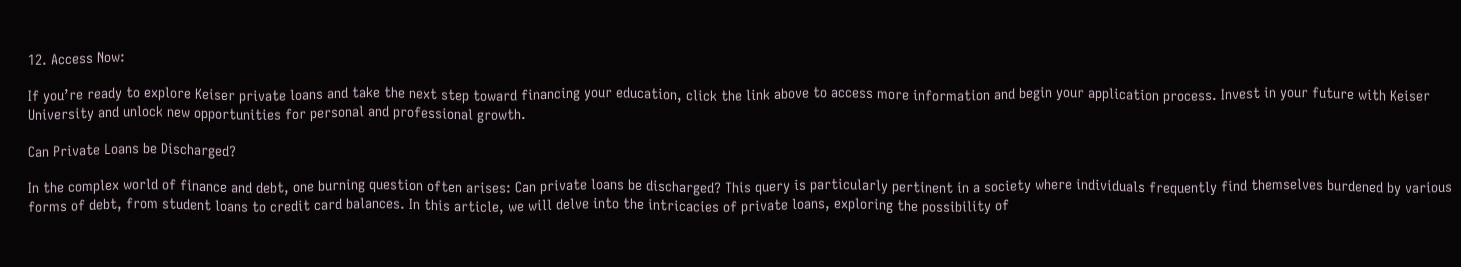12. Access Now:

If you’re ready to explore Keiser private loans and take the next step toward financing your education, click the link above to access more information and begin your application process. Invest in your future with Keiser University and unlock new opportunities for personal and professional growth.

Can Private Loans be Discharged?

In the complex world of finance and debt, one burning question often arises: Can private loans be discharged? This query is particularly pertinent in a society where individuals frequently find themselves burdened by various forms of debt, from student loans to credit card balances. In this article, we will delve into the intricacies of private loans, exploring the possibility of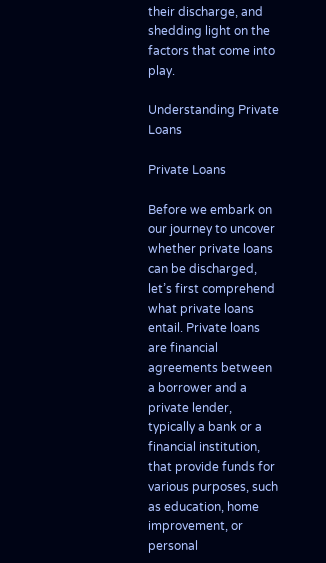their discharge, and shedding light on the factors that come into play.

Understanding Private Loans

Private Loans

Before we embark on our journey to uncover whether private loans can be discharged, let’s first comprehend what private loans entail. Private loans are financial agreements between a borrower and a private lender, typically a bank or a financial institution, that provide funds for various purposes, such as education, home improvement, or personal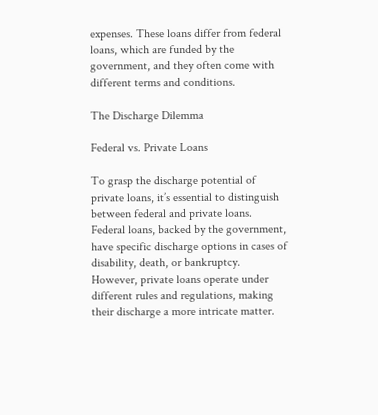expenses. These loans differ from federal loans, which are funded by the government, and they often come with different terms and conditions.

The Discharge Dilemma

Federal vs. Private Loans

To grasp the discharge potential of private loans, it’s essential to distinguish between federal and private loans. Federal loans, backed by the government, have specific discharge options in cases of disability, death, or bankruptcy. However, private loans operate under different rules and regulations, making their discharge a more intricate matter.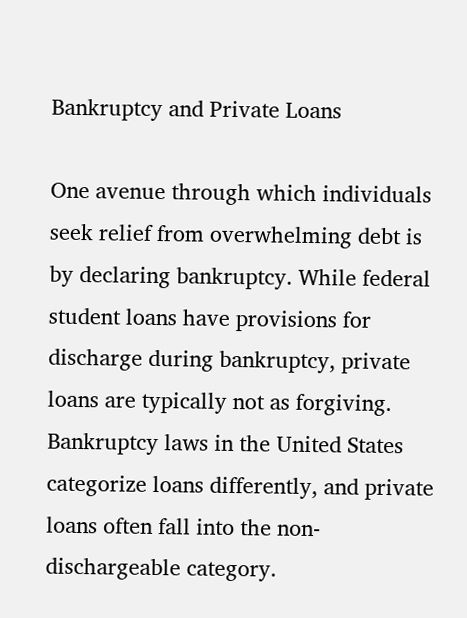Bankruptcy and Private Loans

One avenue through which individuals seek relief from overwhelming debt is by declaring bankruptcy. While federal student loans have provisions for discharge during bankruptcy, private loans are typically not as forgiving. Bankruptcy laws in the United States categorize loans differently, and private loans often fall into the non-dischargeable category.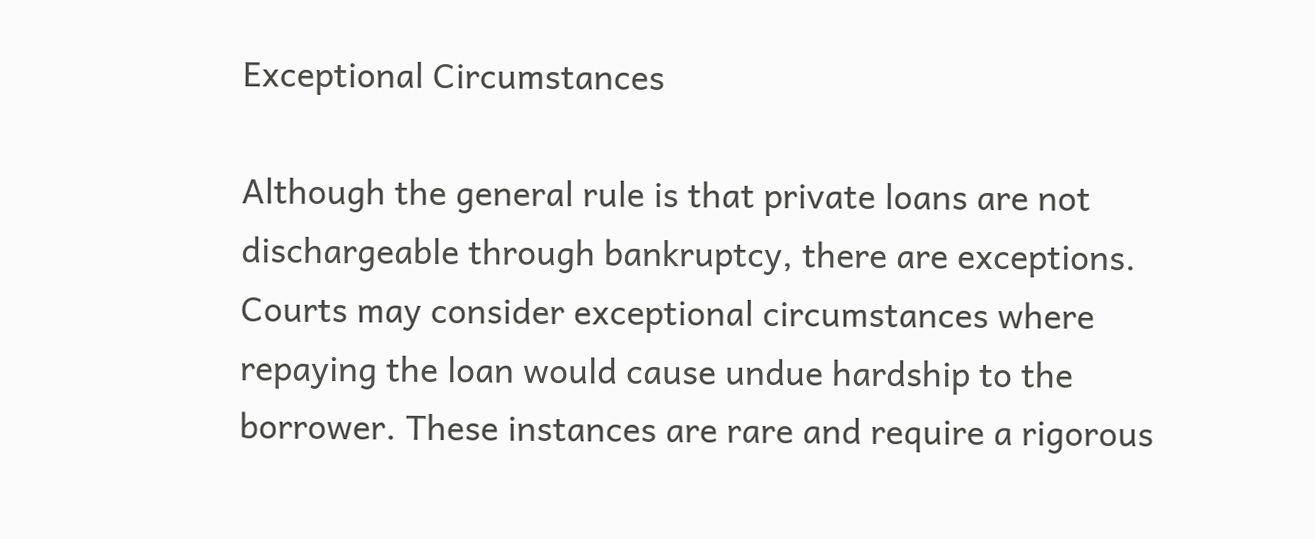Exceptional Circumstances

Although the general rule is that private loans are not dischargeable through bankruptcy, there are exceptions. Courts may consider exceptional circumstances where repaying the loan would cause undue hardship to the borrower. These instances are rare and require a rigorous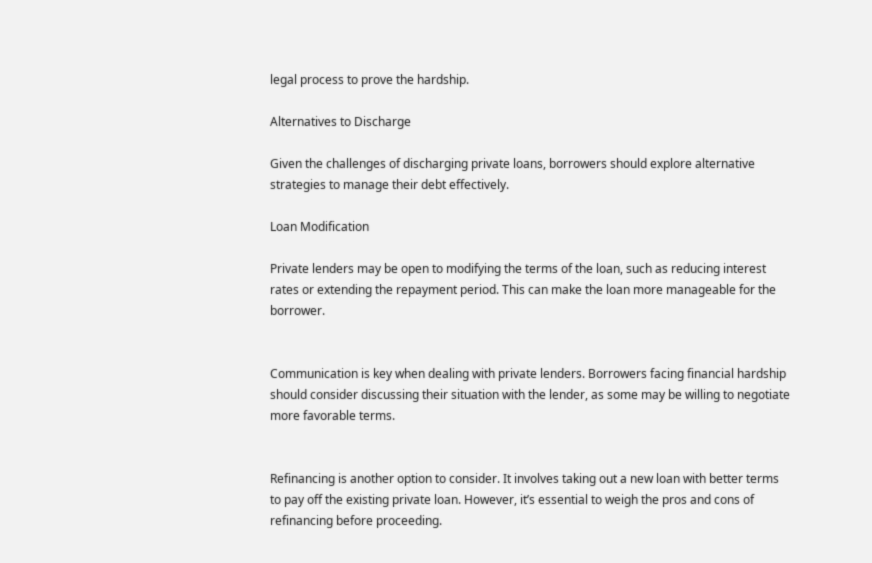legal process to prove the hardship.

Alternatives to Discharge

Given the challenges of discharging private loans, borrowers should explore alternative strategies to manage their debt effectively.

Loan Modification

Private lenders may be open to modifying the terms of the loan, such as reducing interest rates or extending the repayment period. This can make the loan more manageable for the borrower.


Communication is key when dealing with private lenders. Borrowers facing financial hardship should consider discussing their situation with the lender, as some may be willing to negotiate more favorable terms.


Refinancing is another option to consider. It involves taking out a new loan with better terms to pay off the existing private loan. However, it’s essential to weigh the pros and cons of refinancing before proceeding.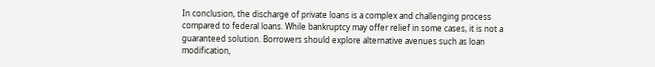In conclusion, the discharge of private loans is a complex and challenging process compared to federal loans. While bankruptcy may offer relief in some cases, it is not a guaranteed solution. Borrowers should explore alternative avenues such as loan modification,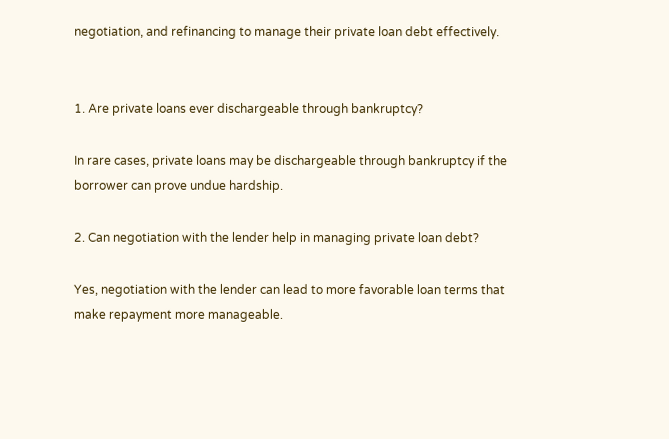negotiation, and refinancing to manage their private loan debt effectively.


1. Are private loans ever dischargeable through bankruptcy?

In rare cases, private loans may be dischargeable through bankruptcy if the borrower can prove undue hardship.

2. Can negotiation with the lender help in managing private loan debt?

Yes, negotiation with the lender can lead to more favorable loan terms that make repayment more manageable.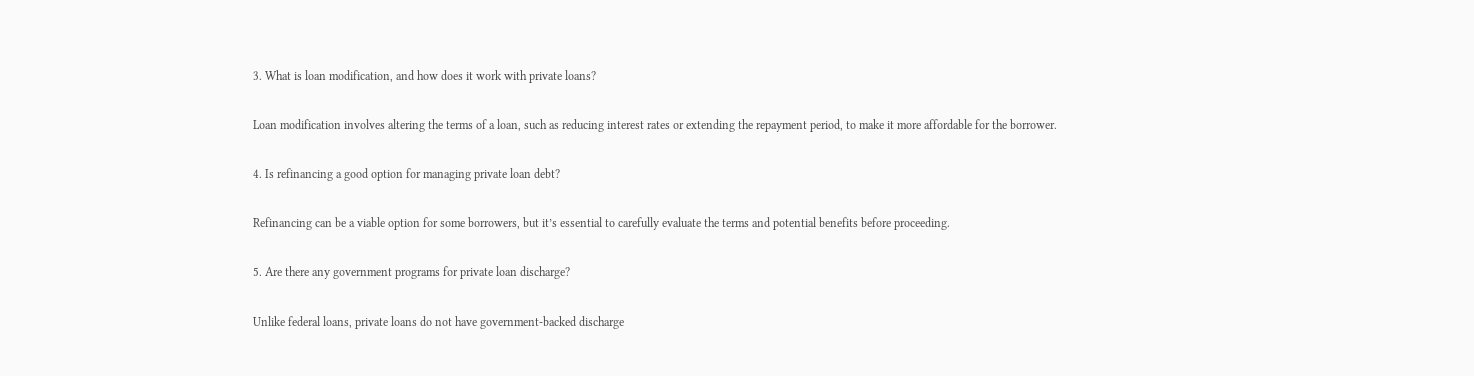3. What is loan modification, and how does it work with private loans?

Loan modification involves altering the terms of a loan, such as reducing interest rates or extending the repayment period, to make it more affordable for the borrower.

4. Is refinancing a good option for managing private loan debt?

Refinancing can be a viable option for some borrowers, but it’s essential to carefully evaluate the terms and potential benefits before proceeding.

5. Are there any government programs for private loan discharge?

Unlike federal loans, private loans do not have government-backed discharge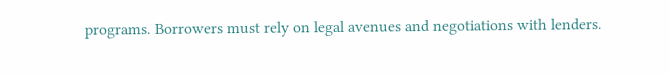programs. Borrowers must rely on legal avenues and negotiations with lenders.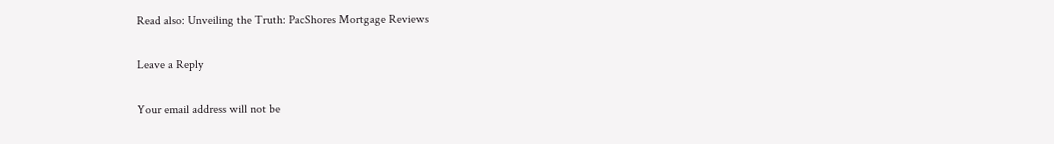Read also: Unveiling the Truth: PacShores Mortgage Reviews

Leave a Reply

Your email address will not be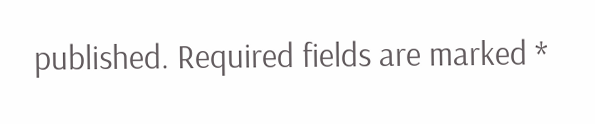published. Required fields are marked *